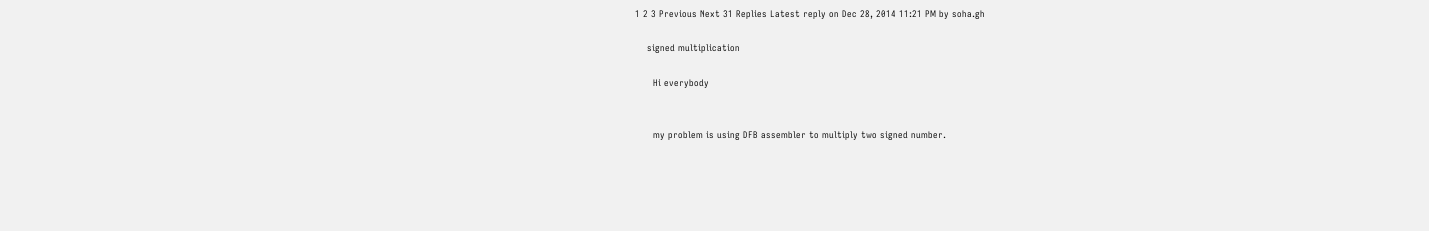1 2 3 Previous Next 31 Replies Latest reply on Dec 28, 2014 11:21 PM by soha.gh

    signed multiplication

      Hi everybody


      my problem is using DFB assembler to multiply two signed number.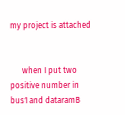my project is attached


      when I put two positive number in bus1 and dataramB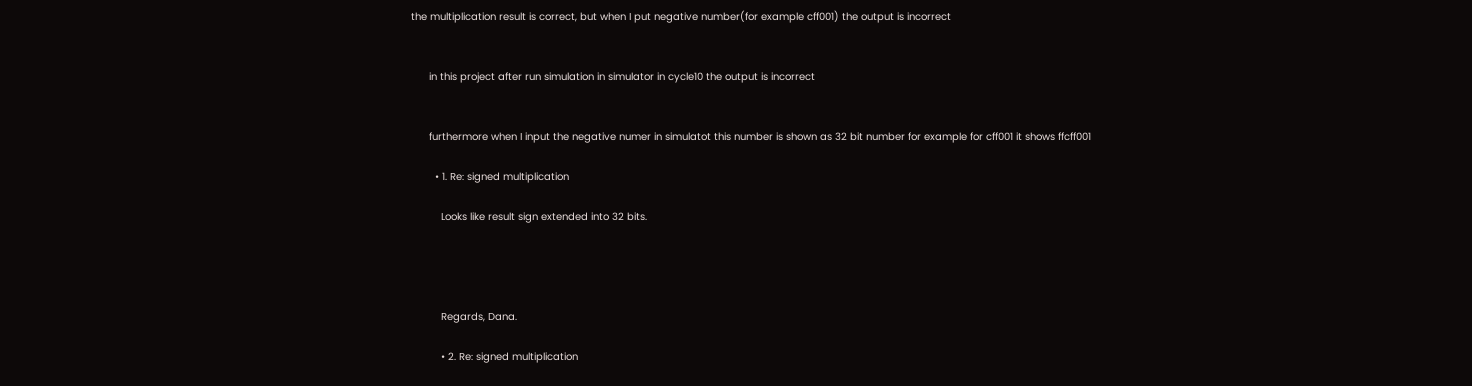the multiplication result is correct, but when I put negative number(for example cff001) the output is incorrect


      in this project after run simulation in simulator in cycle10 the output is incorrect


      furthermore when I input the negative numer in simulatot this number is shown as 32 bit number for example for cff001 it shows ffcff001

        • 1. Re: signed multiplication

          Looks like result sign extended into 32 bits.




          Regards, Dana.

          • 2. Re: signed multiplication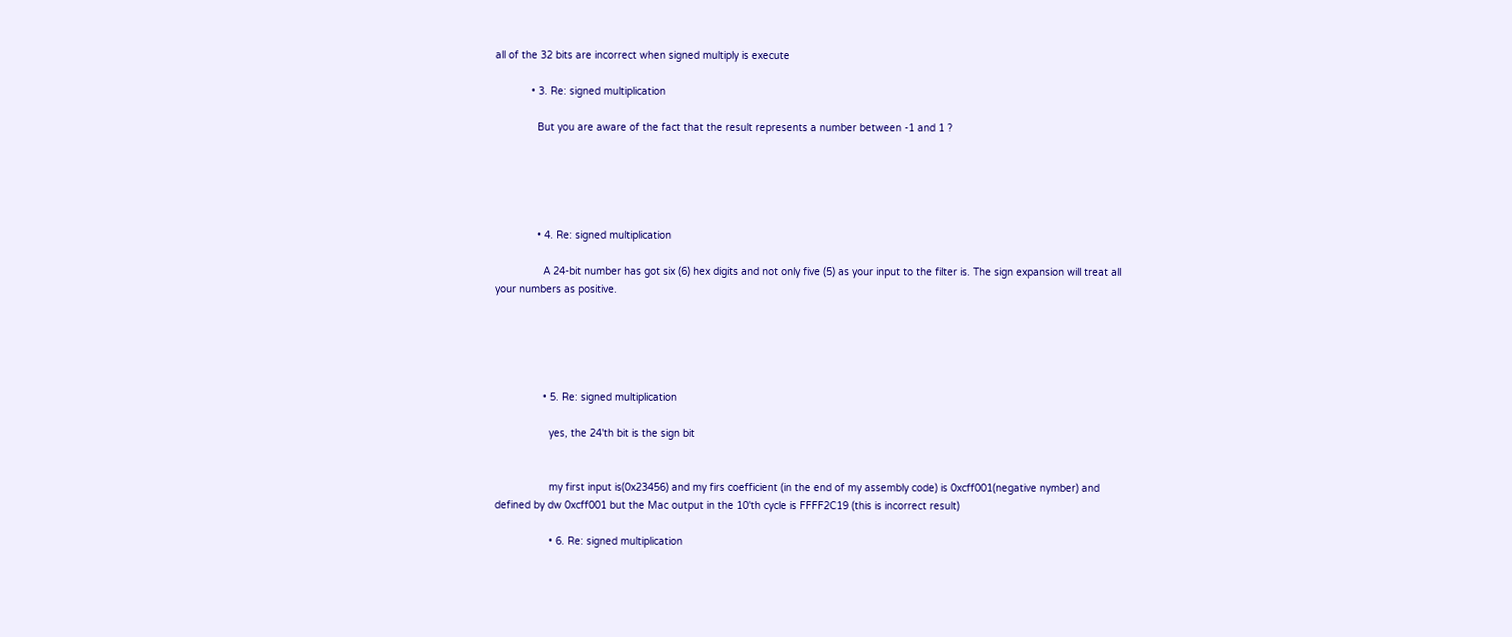all of the 32 bits are incorrect when signed multiply is execute

            • 3. Re: signed multiplication

              But you are aware of the fact that the result represents a number between -1 and 1 ?





              • 4. Re: signed multiplication

                A 24-bit number has got six (6) hex digits and not only five (5) as your input to the filter is. The sign expansion will treat all your numbers as positive.





                • 5. Re: signed multiplication

                  yes, the 24'th bit is the sign bit


                  my first input is(0x23456) and my firs coefficient (in the end of my assembly code) is 0xcff001(negative nymber) and defined by dw 0xcff001 but the Mac output in the 10'th cycle is FFFF2C19 (this is incorrect result)

                  • 6. Re: signed multiplication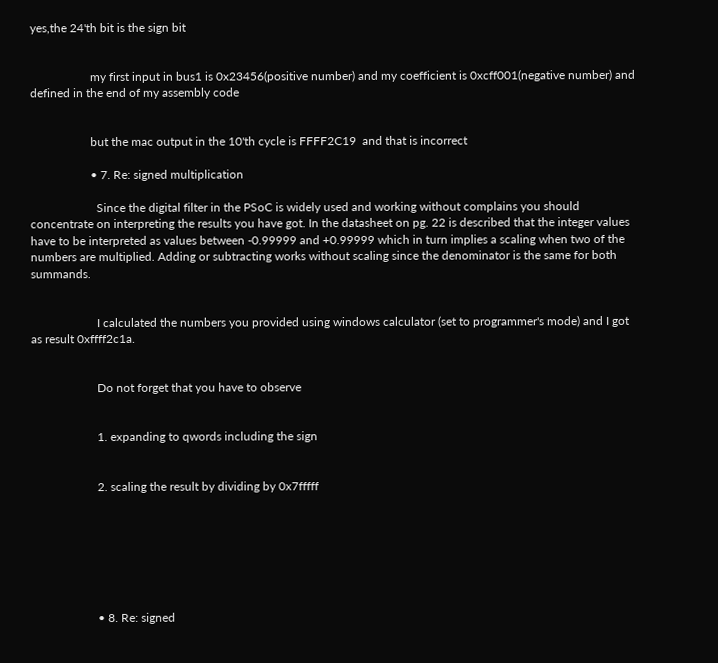yes,the 24'th bit is the sign bit


                    my first input in bus1 is 0x23456(positive number) and my coefficient is 0xcff001(negative number) and defined in the end of my assembly code


                    but the mac output in the 10'th cycle is FFFF2C19  and that is incorrect

                    • 7. Re: signed multiplication

                      Since the digital filter in the PSoC is widely used and working without complains you should concentrate on interpreting the results you have got. In the datasheet on pg. 22 is described that the integer values have to be interpreted as values between -0.99999 and +0.99999 which in turn implies a scaling when two of the numbers are multiplied. Adding or subtracting works without scaling since the denominator is the same for both summands.


                      I calculated the numbers you provided using windows calculator (set to programmer's mode) and I got as result 0xffff2c1a.


                      Do not forget that you have to observe


                      1. expanding to qwords including the sign


                      2. scaling the result by dividing by 0x7fffff







                      • 8. Re: signed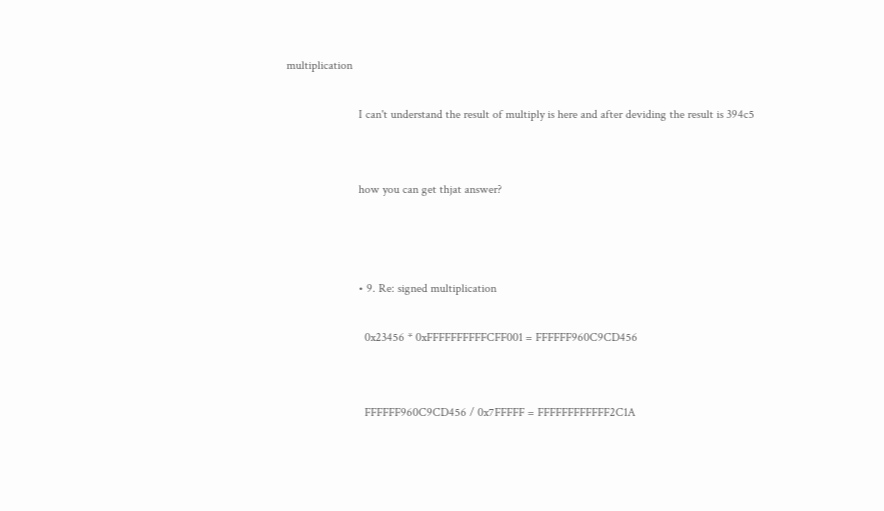multiplication

                        I can't understand the result of multiply is here and after deviding the result is 394c5


                        how you can get thjat answer?



                        • 9. Re: signed multiplication

                          0x23456 * 0xFFFFFFFFFFCFF001 = FFFFFF960C9CD456


                          FFFFFF960C9CD456 / 0x7FFFFF = FFFFFFFFFFFF2C1A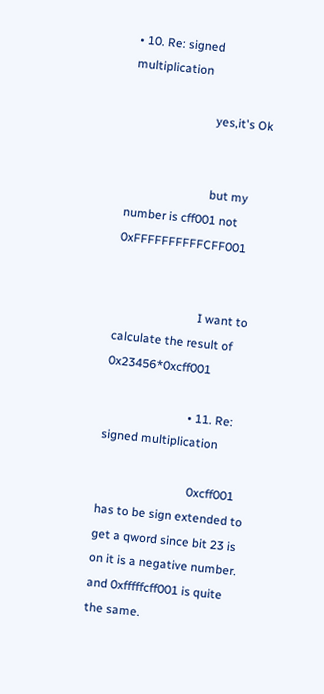• 10. Re: signed multiplication

                            yes,it's Ok


                            but my number is cff001 not 0xFFFFFFFFFFCFF001


                            I want to calculate the result of 0x23456*0xcff001

                            • 11. Re: signed multiplication

                              0xcff001 has to be sign extended to get a qword since bit 23 is on it is a negative number. and 0xfffffcff001 is quite the same.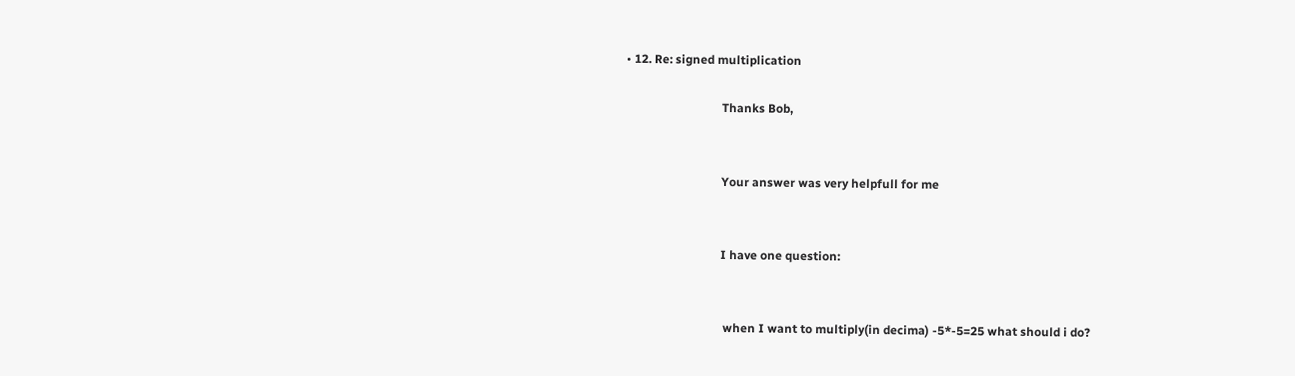• 12. Re: signed multiplication

                                Thanks Bob,


                                Your answer was very helpfull for me


                                I have one question:


                                 when I want to multiply(in decima) -5*-5=25 what should i do?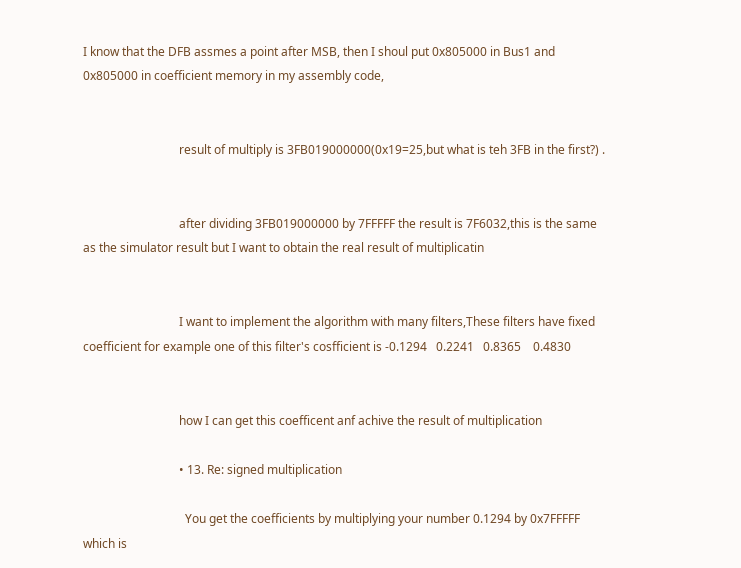I know that the DFB assmes a point after MSB, then I shoul put 0x805000 in Bus1 and 0x805000 in coefficient memory in my assembly code,


                                result of multiply is 3FB019000000(0x19=25,but what is teh 3FB in the first?) .


                                after dividing 3FB019000000 by 7FFFFF the result is 7F6032,this is the same as the simulator result but I want to obtain the real result of multiplicatin


                                I want to implement the algorithm with many filters,These filters have fixed coefficient for example one of this filter's cosfficient is -0.1294   0.2241   0.8365    0.4830


                                how I can get this coefficent anf achive the result of multiplication

                                • 13. Re: signed multiplication

                                  You get the coefficients by multiplying your number 0.1294 by 0x7FFFFF which is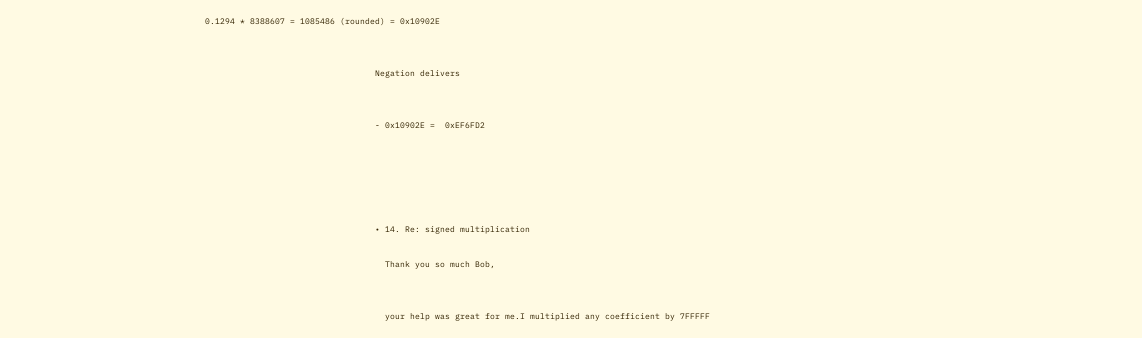0.1294 * 8388607 = 1085486 (rounded) = 0x10902E


                                  Negation delivers


                                  - 0x10902E =  0xEF6FD2





                                  • 14. Re: signed multiplication

                                    Thank you so much Bob,


                                    your help was great for me.I multiplied any coefficient by 7FFFFF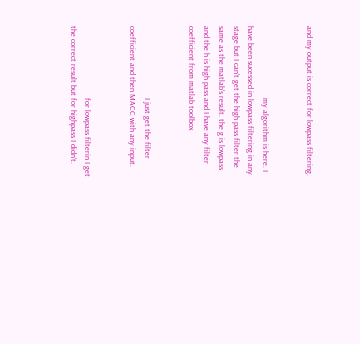and my output is correct for lowpass filtering.


                                    my algorithm is here. I have been sucessed in lowpass filtering in any stage but I can't get the high pass filter the same as the matlab's result. the g is lowpass and the h is high pass and I have any filter coefficient from matlab toolbox


                                    I just get the filter coefficient and then MACC with any input.


                                    for lowpass filterin I get the correct result but for highpass I didn't.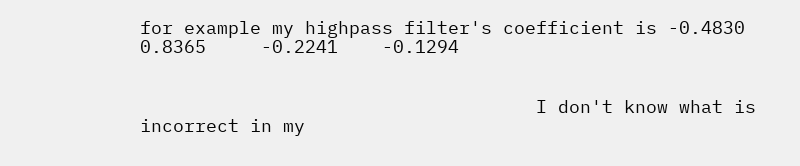for example my highpass filter's coefficient is -0.4830    0.8365     -0.2241    -0.1294


                                    I don't know what is incorrect in my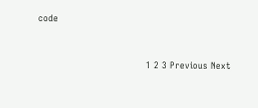code


                                    1 2 3 Previous Next